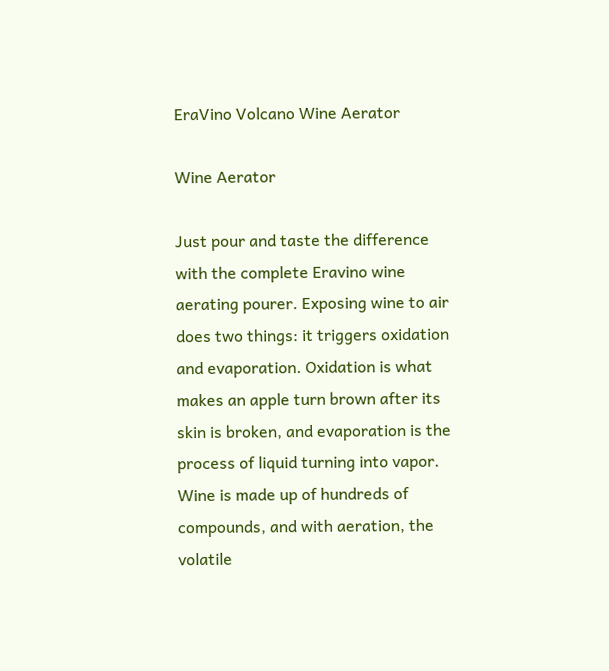EraVino Volcano Wine Aerator

Wine Aerator

Just pour and taste the difference with the complete Eravino wine aerating pourer. Exposing wine to air does two things: it triggers oxidation and evaporation. Oxidation is what makes an apple turn brown after its skin is broken, and evaporation is the process of liquid turning into vapor. Wine is made up of hundreds of compounds, and with aeration, the volatile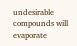undesirable compounds will evaporate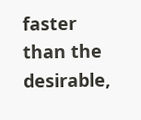faster than the desirable,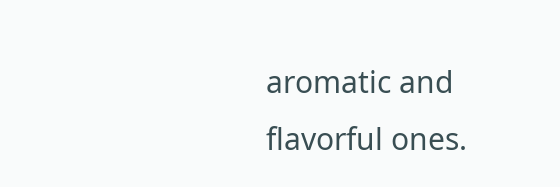aromatic and flavorful ones.